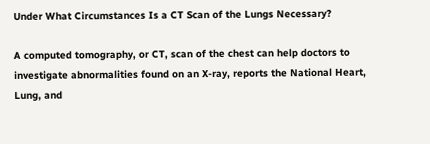Under What Circumstances Is a CT Scan of the Lungs Necessary?

A computed tomography, or CT, scan of the chest can help doctors to investigate abnormalities found on an X-ray, reports the National Heart, Lung, and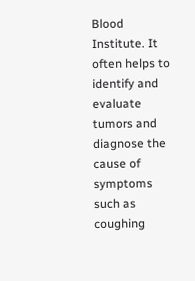Blood Institute. It often helps to identify and evaluate tumors and diagnose the cause of symptoms such as coughing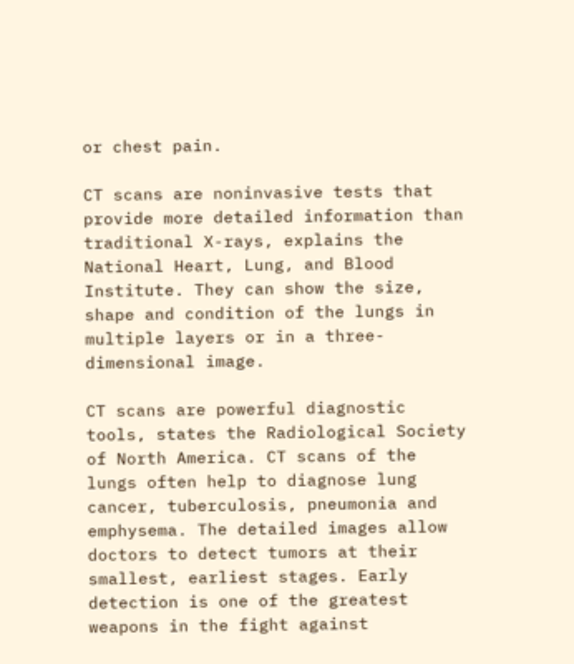or chest pain.

CT scans are noninvasive tests that provide more detailed information than traditional X-rays, explains the National Heart, Lung, and Blood Institute. They can show the size, shape and condition of the lungs in multiple layers or in a three-dimensional image.

CT scans are powerful diagnostic tools, states the Radiological Society of North America. CT scans of the lungs often help to diagnose lung cancer, tuberculosis, pneumonia and emphysema. The detailed images allow doctors to detect tumors at their smallest, earliest stages. Early detection is one of the greatest weapons in the fight against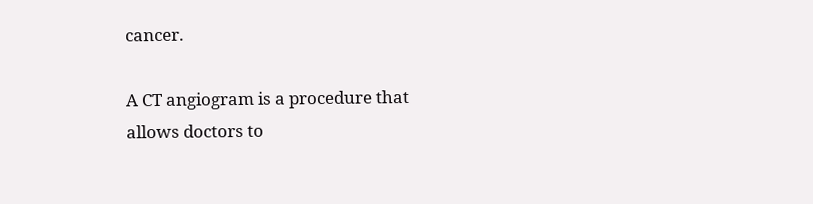cancer.

A CT angiogram is a procedure that allows doctors to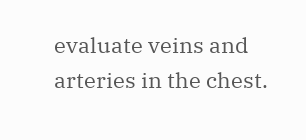evaluate veins and arteries in the chest.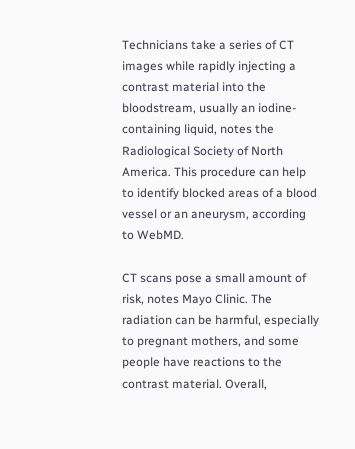Technicians take a series of CT images while rapidly injecting a contrast material into the bloodstream, usually an iodine-containing liquid, notes the Radiological Society of North America. This procedure can help to identify blocked areas of a blood vessel or an aneurysm, according to WebMD.

CT scans pose a small amount of risk, notes Mayo Clinic. The radiation can be harmful, especially to pregnant mothers, and some people have reactions to the contrast material. Overall,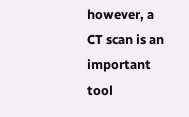however, a CT scan is an important tool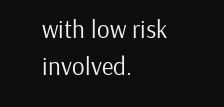with low risk involved.